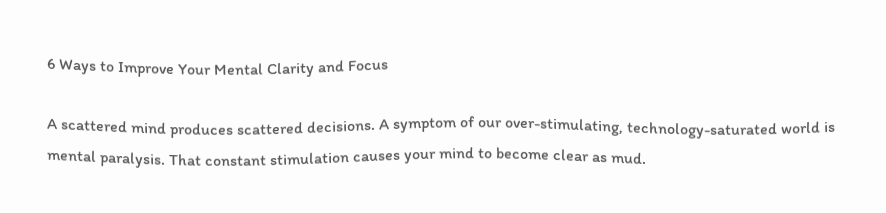6 Ways to Improve Your Mental Clarity and Focus

A scattered mind produces scattered decisions. A symptom of our over-stimulating, technology-saturated world is mental paralysis. That constant stimulation causes your mind to become clear as mud.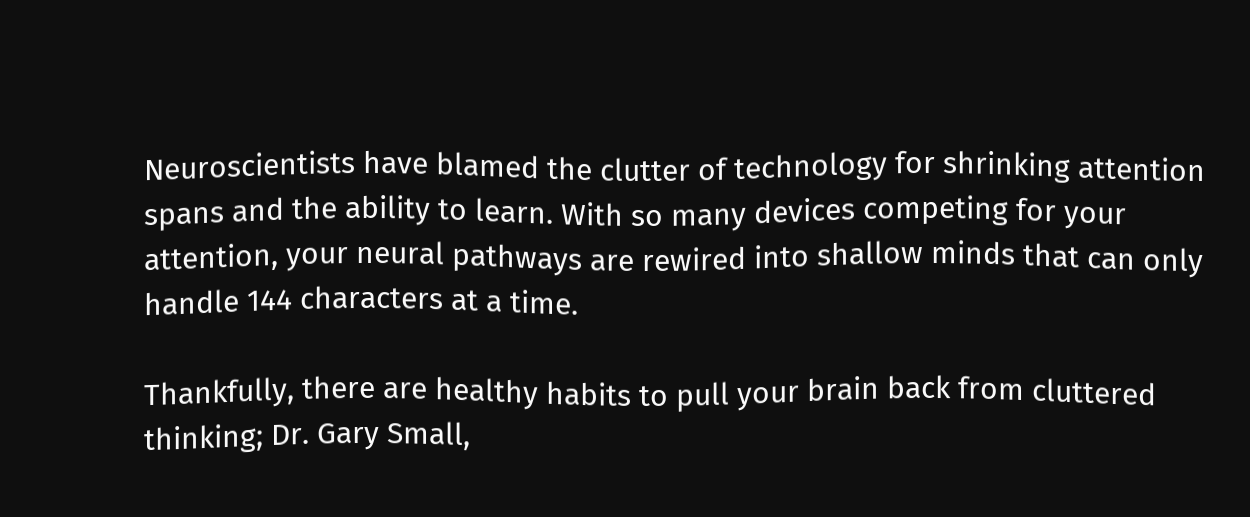Neuroscientists have blamed the clutter of technology for shrinking attention spans and the ability to learn. With so many devices competing for your attention, your neural pathways are rewired into shallow minds that can only handle 144 characters at a time.

Thankfully, there are healthy habits to pull your brain back from cluttered thinking; Dr. Gary Small,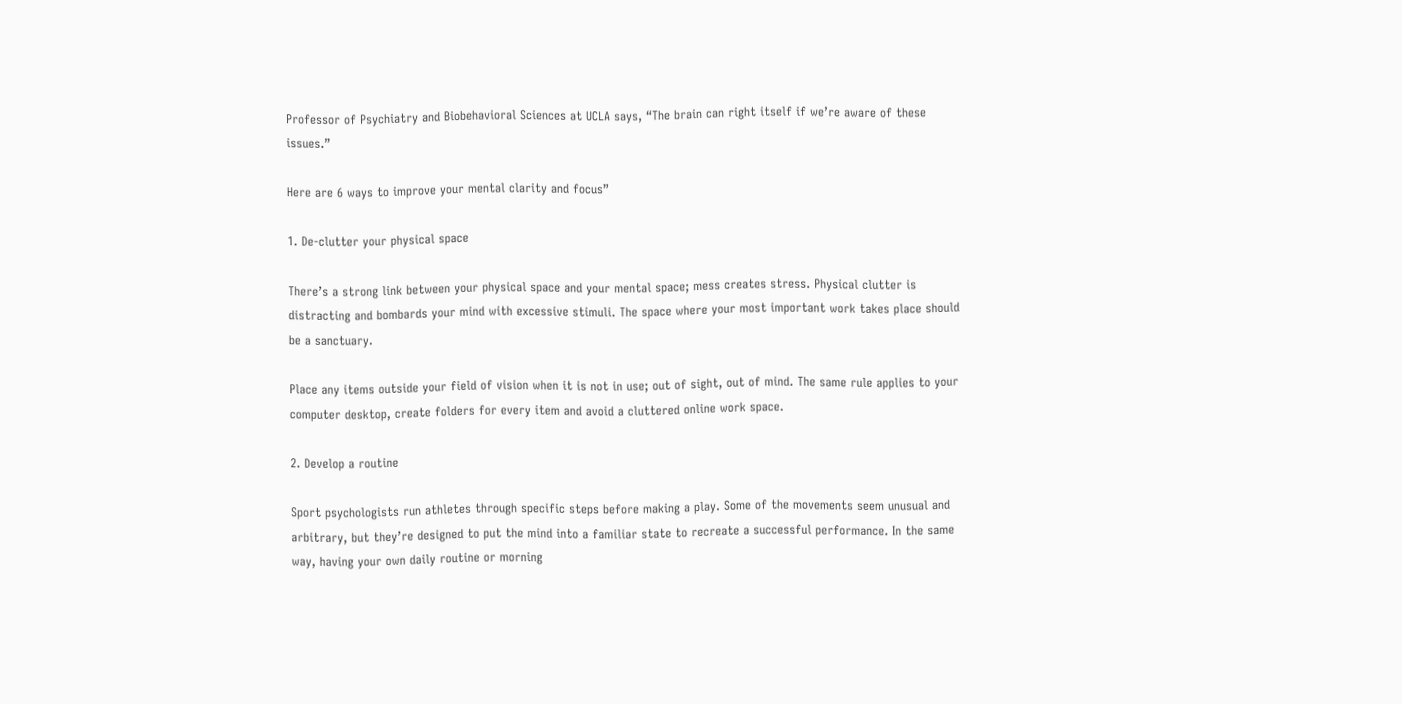Professor of Psychiatry and Biobehavioral Sciences at UCLA says, “The brain can right itself if we’re aware of these issues.”

Here are 6 ways to improve your mental clarity and focus”

1. De-clutter your physical space

There’s a strong link between your physical space and your mental space; mess creates stress. Physical clutter is distracting and bombards your mind with excessive stimuli. The space where your most important work takes place should be a sanctuary.

Place any items outside your field of vision when it is not in use; out of sight, out of mind. The same rule applies to your computer desktop, create folders for every item and avoid a cluttered online work space.

2. Develop a routine

Sport psychologists run athletes through specific steps before making a play. Some of the movements seem unusual and arbitrary, but they’re designed to put the mind into a familiar state to recreate a successful performance. In the same way, having your own daily routine or morning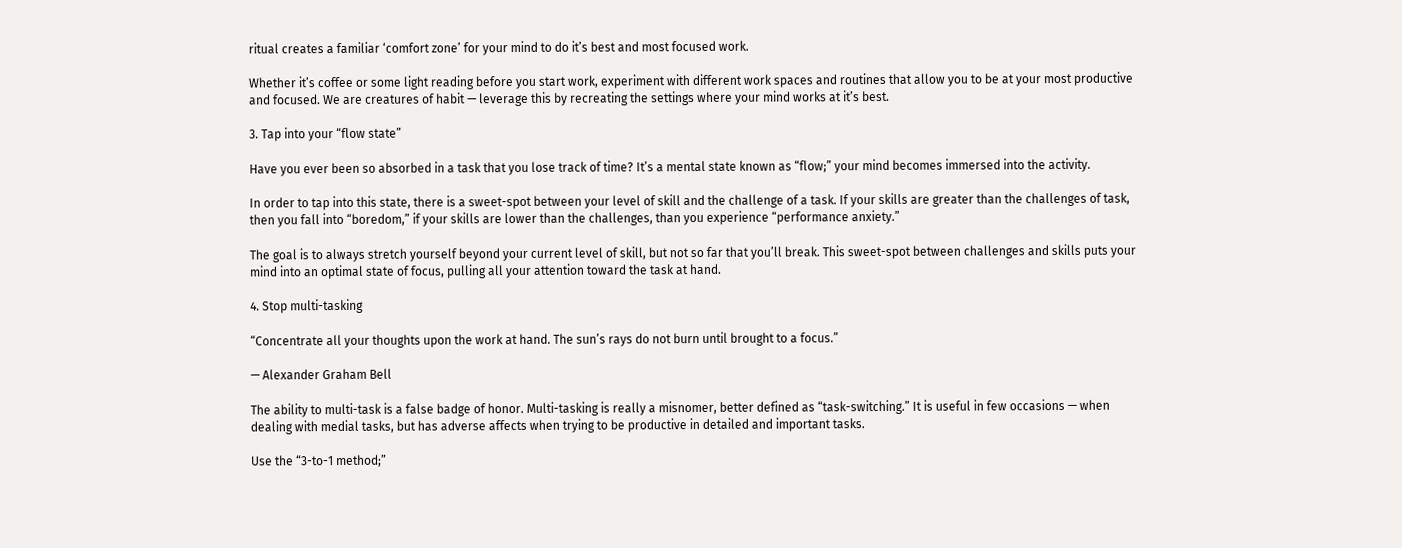ritual creates a familiar ‘comfort zone’ for your mind to do it’s best and most focused work.

Whether it’s coffee or some light reading before you start work, experiment with different work spaces and routines that allow you to be at your most productive and focused. We are creatures of habit — leverage this by recreating the settings where your mind works at it’s best.

3. Tap into your “flow state”

Have you ever been so absorbed in a task that you lose track of time? It’s a mental state known as “flow;” your mind becomes immersed into the activity.

In order to tap into this state, there is a sweet-spot between your level of skill and the challenge of a task. If your skills are greater than the challenges of task, then you fall into “boredom,” if your skills are lower than the challenges, than you experience “performance anxiety.”

The goal is to always stretch yourself beyond your current level of skill, but not so far that you’ll break. This sweet-spot between challenges and skills puts your mind into an optimal state of focus, pulling all your attention toward the task at hand.

4. Stop multi-tasking

“Concentrate all your thoughts upon the work at hand. The sun’s rays do not burn until brought to a focus.”

— Alexander Graham Bell

The ability to multi-task is a false badge of honor. Multi-tasking is really a misnomer, better defined as “task-switching.” It is useful in few occasions — when dealing with medial tasks, but has adverse affects when trying to be productive in detailed and important tasks.

Use the “3-to-1 method;”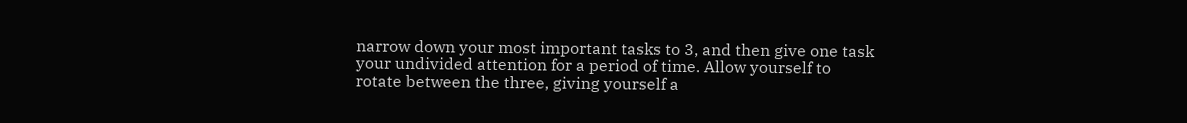narrow down your most important tasks to 3, and then give one task your undivided attention for a period of time. Allow yourself to rotate between the three, giving yourself a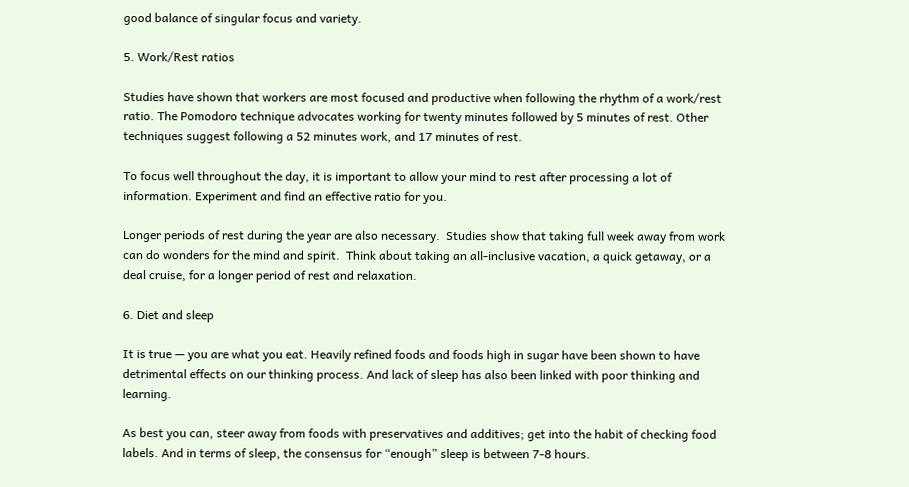good balance of singular focus and variety.

5. Work/Rest ratios

Studies have shown that workers are most focused and productive when following the rhythm of a work/rest ratio. The Pomodoro technique advocates working for twenty minutes followed by 5 minutes of rest. Other techniques suggest following a 52 minutes work, and 17 minutes of rest.

To focus well throughout the day, it is important to allow your mind to rest after processing a lot of information. Experiment and find an effective ratio for you.

Longer periods of rest during the year are also necessary.  Studies show that taking full week away from work can do wonders for the mind and spirit.  Think about taking an all-inclusive vacation, a quick getaway, or a deal cruise, for a longer period of rest and relaxation.

6. Diet and sleep

It is true — you are what you eat. Heavily refined foods and foods high in sugar have been shown to have detrimental effects on our thinking process. And lack of sleep has also been linked with poor thinking and learning.

As best you can, steer away from foods with preservatives and additives; get into the habit of checking food labels. And in terms of sleep, the consensus for “enough” sleep is between 7-8 hours.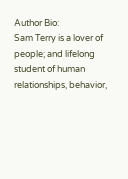Author Bio:
Sam Terry is a lover of people; and lifelong student of human relationships, behavior,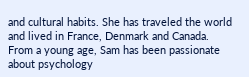and cultural habits. She has traveled the world and lived in France, Denmark and Canada. From a young age, Sam has been passionate about psychology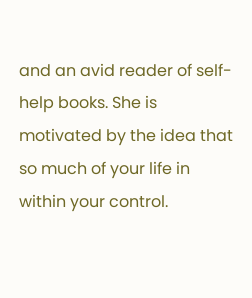and an avid reader of self-help books. She is motivated by the idea that so much of your life in within your control.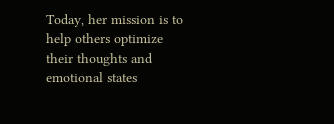Today, her mission is to help others optimize their thoughts and emotional states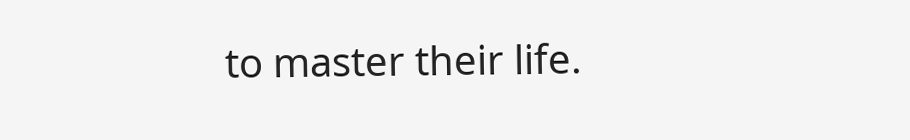to master their life.